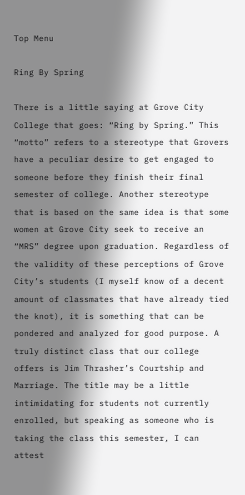Top Menu

Ring By Spring

There is a little saying at Grove City College that goes: “Ring by Spring.” This “motto” refers to a stereotype that Grovers have a peculiar desire to get engaged to someone before they finish their final semester of college. Another stereotype that is based on the same idea is that some women at Grove City seek to receive an “MRS” degree upon graduation. Regardless of the validity of these perceptions of Grove City’s students (I myself know of a decent amount of classmates that have already tied the knot), it is something that can be pondered and analyzed for good purpose. A truly distinct class that our college offers is Jim Thrasher’s Courtship and Marriage. The title may be a little intimidating for students not currently enrolled, but speaking as someone who is taking the class this semester, I can attest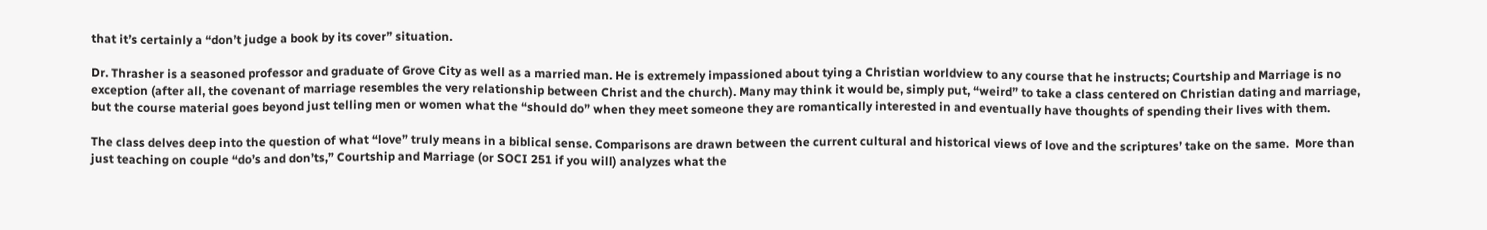that it’s certainly a “don’t judge a book by its cover” situation.

Dr. Thrasher is a seasoned professor and graduate of Grove City as well as a married man. He is extremely impassioned about tying a Christian worldview to any course that he instructs; Courtship and Marriage is no exception (after all, the covenant of marriage resembles the very relationship between Christ and the church). Many may think it would be, simply put, “weird” to take a class centered on Christian dating and marriage, but the course material goes beyond just telling men or women what the “should do” when they meet someone they are romantically interested in and eventually have thoughts of spending their lives with them.

The class delves deep into the question of what “love” truly means in a biblical sense. Comparisons are drawn between the current cultural and historical views of love and the scriptures’ take on the same.  More than just teaching on couple “do’s and don’ts,” Courtship and Marriage (or SOCI 251 if you will) analyzes what the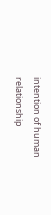intention of human relationship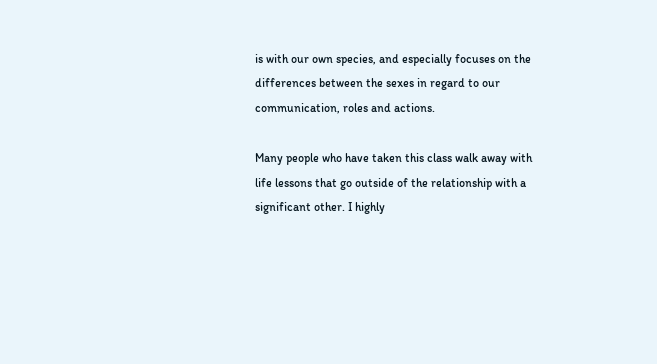is with our own species, and especially focuses on the differences between the sexes in regard to our communication, roles and actions.

Many people who have taken this class walk away with life lessons that go outside of the relationship with a significant other. I highly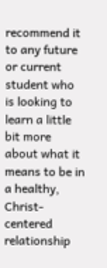recommend it to any future or current student who is looking to learn a little bit more about what it means to be in a healthy, Christ-centered relationship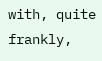with, quite frankly,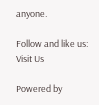anyone.

Follow and like us:
Visit Us

Powered by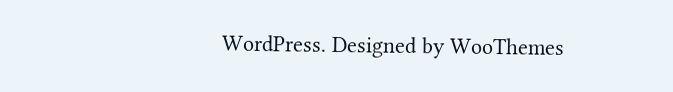WordPress. Designed by WooThemes